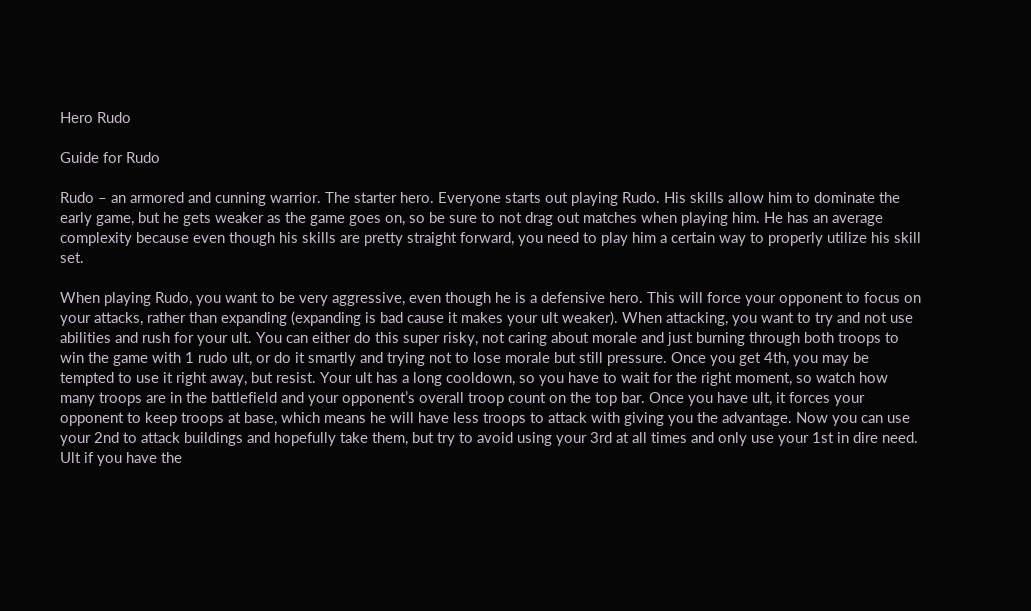Hero Rudo

Guide for Rudo

Rudo – an armored and cunning warrior. The starter hero. Everyone starts out playing Rudo. His skills allow him to dominate the early game, but he gets weaker as the game goes on, so be sure to not drag out matches when playing him. He has an average complexity because even though his skills are pretty straight forward, you need to play him a certain way to properly utilize his skill set.

When playing Rudo, you want to be very aggressive, even though he is a defensive hero. This will force your opponent to focus on your attacks, rather than expanding (expanding is bad cause it makes your ult weaker). When attacking, you want to try and not use abilities and rush for your ult. You can either do this super risky, not caring about morale and just burning through both troops to win the game with 1 rudo ult, or do it smartly and trying not to lose morale but still pressure. Once you get 4th, you may be tempted to use it right away, but resist. Your ult has a long cooldown, so you have to wait for the right moment, so watch how many troops are in the battlefield and your opponent’s overall troop count on the top bar. Once you have ult, it forces your opponent to keep troops at base, which means he will have less troops to attack with giving you the advantage. Now you can use your 2nd to attack buildings and hopefully take them, but try to avoid using your 3rd at all times and only use your 1st in dire need. Ult if you have the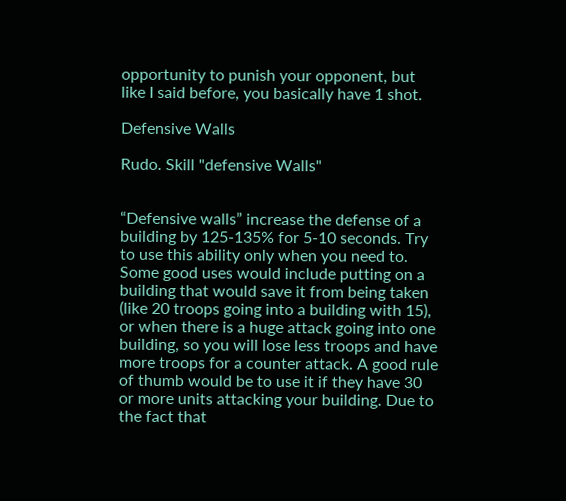opportunity to punish your opponent, but like I said before, you basically have 1 shot.

Defensive Walls

Rudo. Skill "defensive Walls"


“Defensive walls” increase the defense of a building by 125-135% for 5-10 seconds. Try to use this ability only when you need to. Some good uses would include putting on a building that would save it from being taken (like 20 troops going into a building with 15), or when there is a huge attack going into one building, so you will lose less troops and have more troops for a counter attack. A good rule of thumb would be to use it if they have 30 or more units attacking your building. Due to the fact that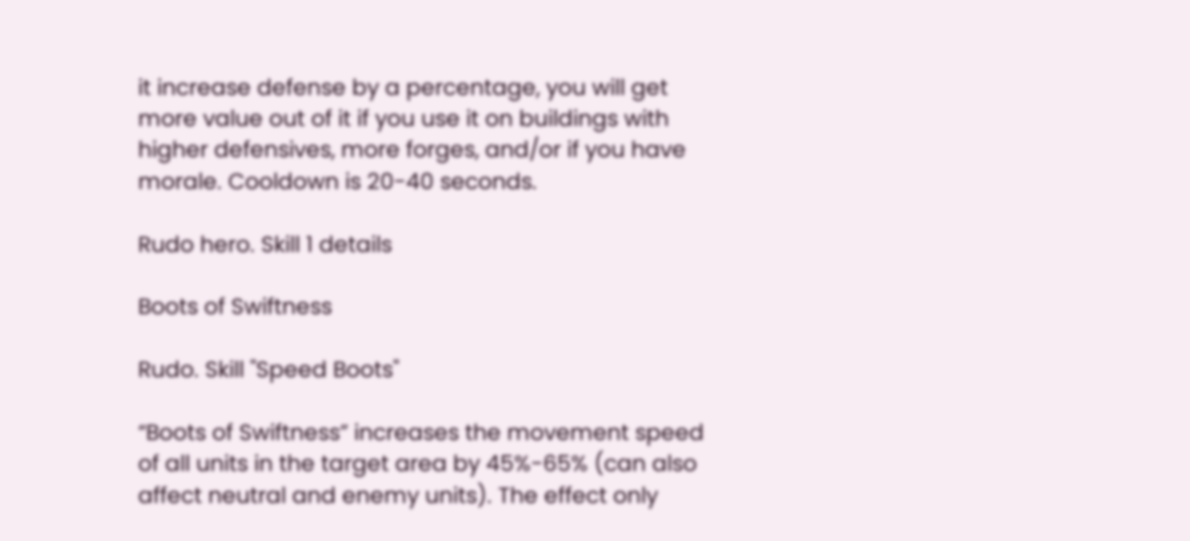it increase defense by a percentage, you will get more value out of it if you use it on buildings with higher defensives, more forges, and/or if you have morale. Cooldown is 20-40 seconds.

Rudo hero. Skill 1 details

Boots of Swiftness

Rudo. Skill "Speed Boots"

“Boots of Swiftness” increases the movement speed of all units in the target area by 45%-65% (can also affect neutral and enemy units). The effect only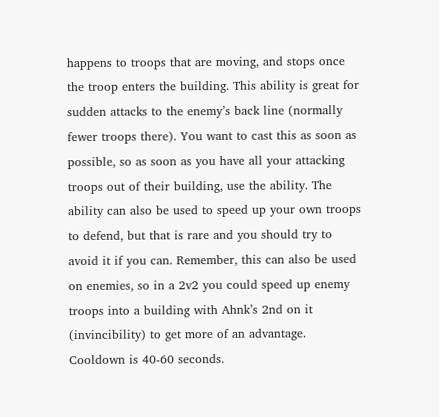happens to troops that are moving, and stops once the troop enters the building. This ability is great for sudden attacks to the enemy’s back line (normally fewer troops there). You want to cast this as soon as possible, so as soon as you have all your attacking troops out of their building, use the ability. The ability can also be used to speed up your own troops to defend, but that is rare and you should try to avoid it if you can. Remember, this can also be used on enemies, so in a 2v2 you could speed up enemy troops into a building with Ahnk’s 2nd on it (invincibility) to get more of an advantage. Cooldown is 40-60 seconds.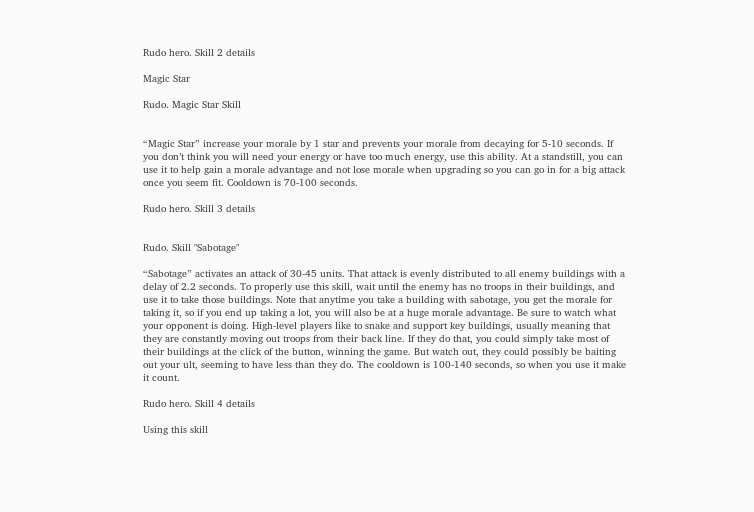Rudo hero. Skill 2 details

Magic Star

Rudo. Magic Star Skill


“Magic Star” increase your morale by 1 star and prevents your morale from decaying for 5-10 seconds. If you don’t think you will need your energy or have too much energy, use this ability. At a standstill, you can use it to help gain a morale advantage and not lose morale when upgrading so you can go in for a big attack once you seem fit. Cooldown is 70-100 seconds.

Rudo hero. Skill 3 details


Rudo. Skill "Sabotage"

“Sabotage” activates an attack of 30-45 units. That attack is evenly distributed to all enemy buildings with a delay of 2.2 seconds. To properly use this skill, wait until the enemy has no troops in their buildings, and use it to take those buildings. Note that anytime you take a building with sabotage, you get the morale for taking it, so if you end up taking a lot, you will also be at a huge morale advantage. Be sure to watch what your opponent is doing. High-level players like to snake and support key buildings, usually meaning that they are constantly moving out troops from their back line. If they do that, you could simply take most of their buildings at the click of the button, winning the game. But watch out, they could possibly be baiting out your ult, seeming to have less than they do. The cooldown is 100-140 seconds, so when you use it make it count.

Rudo hero. Skill 4 details

Using this skill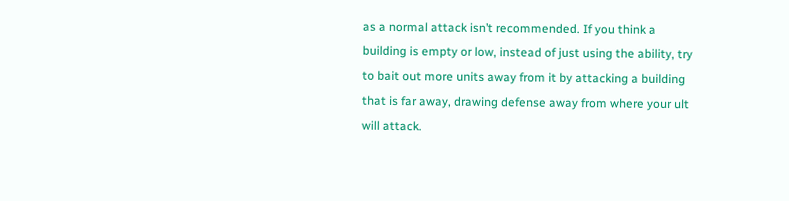as a normal attack isn’t recommended. If you think a building is empty or low, instead of just using the ability, try to bait out more units away from it by attacking a building that is far away, drawing defense away from where your ult will attack.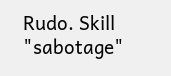Rudo. Skill "sabotage"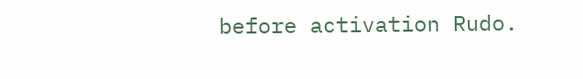before activation Rudo.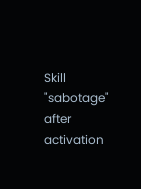Skill "sabotage" after activation